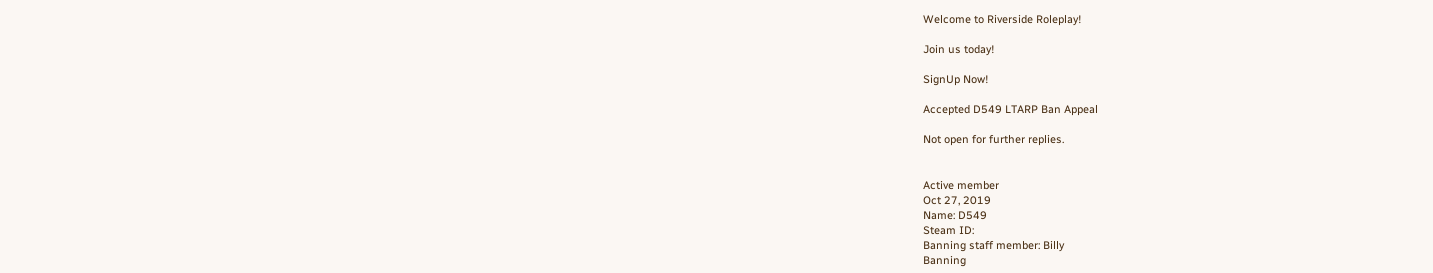Welcome to Riverside Roleplay!

Join us today!

SignUp Now!

Accepted D549 LTARP Ban Appeal

Not open for further replies.


Active member
Oct 27, 2019
Name: D549
Steam ID:
Banning staff member: Billy
Banning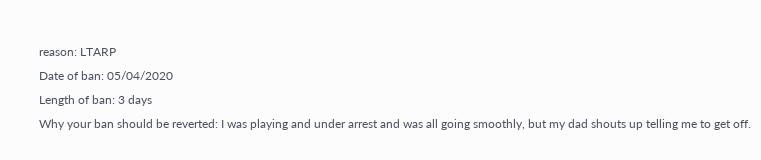reason: LTARP
Date of ban: 05/04/2020
Length of ban: 3 days
Why your ban should be reverted: I was playing and under arrest and was all going smoothly, but my dad shouts up telling me to get off.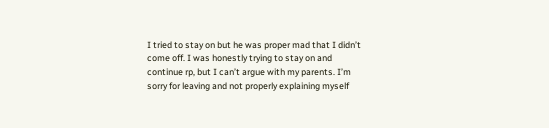I tried to stay on but he was proper mad that I didn’t come off. I was honestly trying to stay on and continue rp, but I can’t argue with my parents. I’m sorry for leaving and not properly explaining myself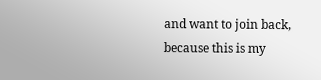and want to join back, because this is my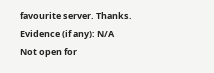favourite server. Thanks.
Evidence (if any): N/A
Not open for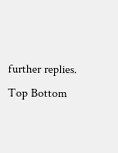further replies.
Top Bottom